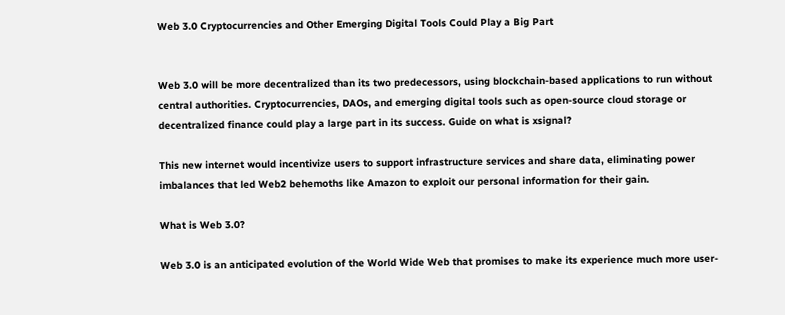Web 3.0 Cryptocurrencies and Other Emerging Digital Tools Could Play a Big Part


Web 3.0 will be more decentralized than its two predecessors, using blockchain-based applications to run without central authorities. Cryptocurrencies, DAOs, and emerging digital tools such as open-source cloud storage or decentralized finance could play a large part in its success. Guide on what is xsignal?

This new internet would incentivize users to support infrastructure services and share data, eliminating power imbalances that led Web2 behemoths like Amazon to exploit our personal information for their gain.

What is Web 3.0?

Web 3.0 is an anticipated evolution of the World Wide Web that promises to make its experience much more user-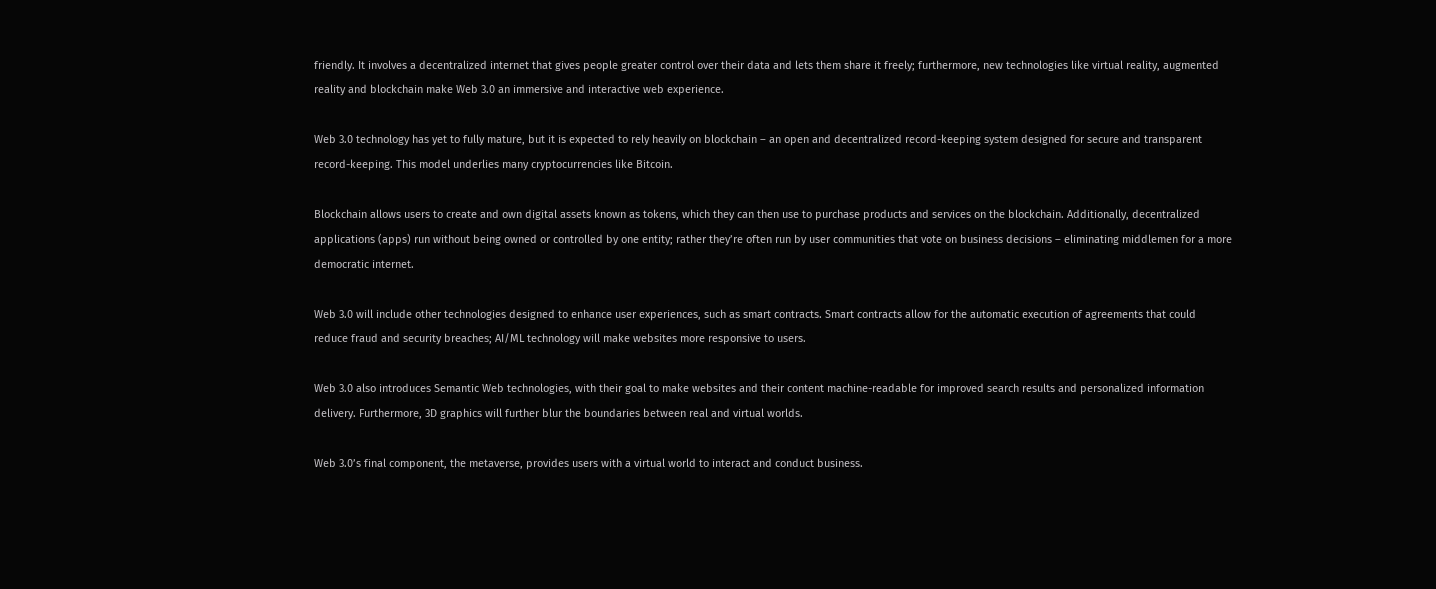friendly. It involves a decentralized internet that gives people greater control over their data and lets them share it freely; furthermore, new technologies like virtual reality, augmented reality and blockchain make Web 3.0 an immersive and interactive web experience.

Web 3.0 technology has yet to fully mature, but it is expected to rely heavily on blockchain – an open and decentralized record-keeping system designed for secure and transparent record-keeping. This model underlies many cryptocurrencies like Bitcoin.

Blockchain allows users to create and own digital assets known as tokens, which they can then use to purchase products and services on the blockchain. Additionally, decentralized applications (apps) run without being owned or controlled by one entity; rather they’re often run by user communities that vote on business decisions – eliminating middlemen for a more democratic internet.

Web 3.0 will include other technologies designed to enhance user experiences, such as smart contracts. Smart contracts allow for the automatic execution of agreements that could reduce fraud and security breaches; AI/ML technology will make websites more responsive to users.

Web 3.0 also introduces Semantic Web technologies, with their goal to make websites and their content machine-readable for improved search results and personalized information delivery. Furthermore, 3D graphics will further blur the boundaries between real and virtual worlds.

Web 3.0’s final component, the metaverse, provides users with a virtual world to interact and conduct business.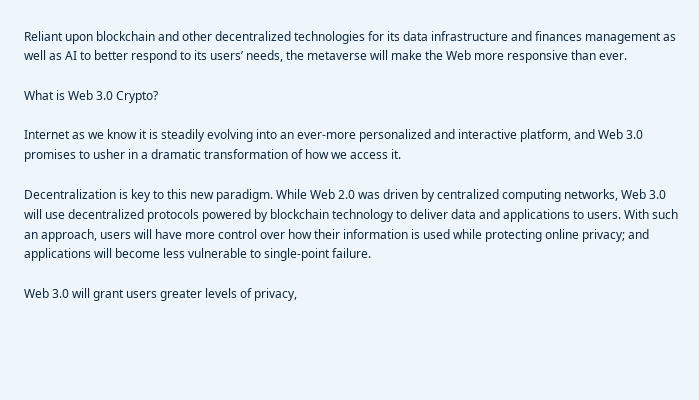Reliant upon blockchain and other decentralized technologies for its data infrastructure and finances management as well as AI to better respond to its users’ needs, the metaverse will make the Web more responsive than ever.

What is Web 3.0 Crypto?

Internet as we know it is steadily evolving into an ever-more personalized and interactive platform, and Web 3.0 promises to usher in a dramatic transformation of how we access it.

Decentralization is key to this new paradigm. While Web 2.0 was driven by centralized computing networks, Web 3.0 will use decentralized protocols powered by blockchain technology to deliver data and applications to users. With such an approach, users will have more control over how their information is used while protecting online privacy; and applications will become less vulnerable to single-point failure.

Web 3.0 will grant users greater levels of privacy,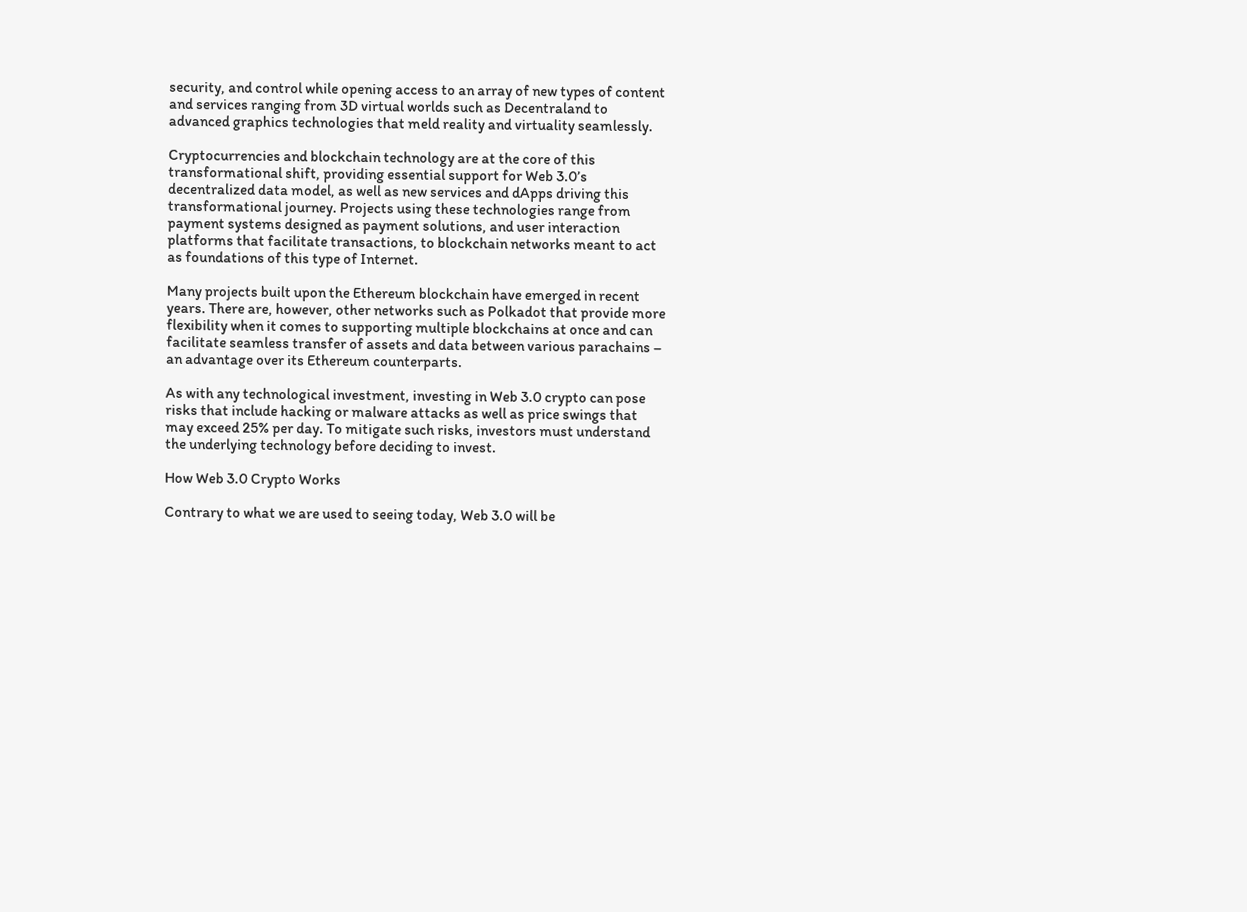security, and control while opening access to an array of new types of content and services ranging from 3D virtual worlds such as Decentraland to advanced graphics technologies that meld reality and virtuality seamlessly.

Cryptocurrencies and blockchain technology are at the core of this transformational shift, providing essential support for Web 3.0’s decentralized data model, as well as new services and dApps driving this transformational journey. Projects using these technologies range from payment systems designed as payment solutions, and user interaction platforms that facilitate transactions, to blockchain networks meant to act as foundations of this type of Internet.

Many projects built upon the Ethereum blockchain have emerged in recent years. There are, however, other networks such as Polkadot that provide more flexibility when it comes to supporting multiple blockchains at once and can facilitate seamless transfer of assets and data between various parachains – an advantage over its Ethereum counterparts.

As with any technological investment, investing in Web 3.0 crypto can pose risks that include hacking or malware attacks as well as price swings that may exceed 25% per day. To mitigate such risks, investors must understand the underlying technology before deciding to invest.

How Web 3.0 Crypto Works

Contrary to what we are used to seeing today, Web 3.0 will be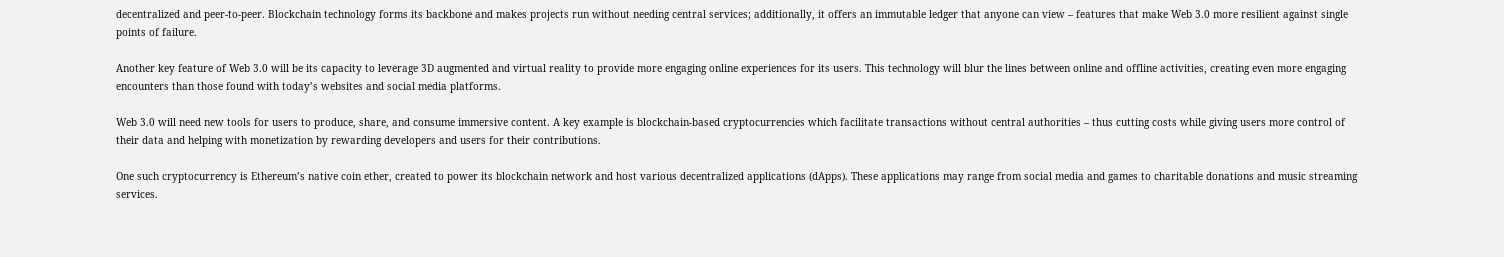decentralized and peer-to-peer. Blockchain technology forms its backbone and makes projects run without needing central services; additionally, it offers an immutable ledger that anyone can view – features that make Web 3.0 more resilient against single points of failure.

Another key feature of Web 3.0 will be its capacity to leverage 3D augmented and virtual reality to provide more engaging online experiences for its users. This technology will blur the lines between online and offline activities, creating even more engaging encounters than those found with today’s websites and social media platforms.

Web 3.0 will need new tools for users to produce, share, and consume immersive content. A key example is blockchain-based cryptocurrencies which facilitate transactions without central authorities – thus cutting costs while giving users more control of their data and helping with monetization by rewarding developers and users for their contributions.

One such cryptocurrency is Ethereum’s native coin ether, created to power its blockchain network and host various decentralized applications (dApps). These applications may range from social media and games to charitable donations and music streaming services.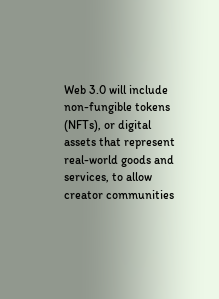Web 3.0 will include non-fungible tokens (NFTs), or digital assets that represent real-world goods and services, to allow creator communities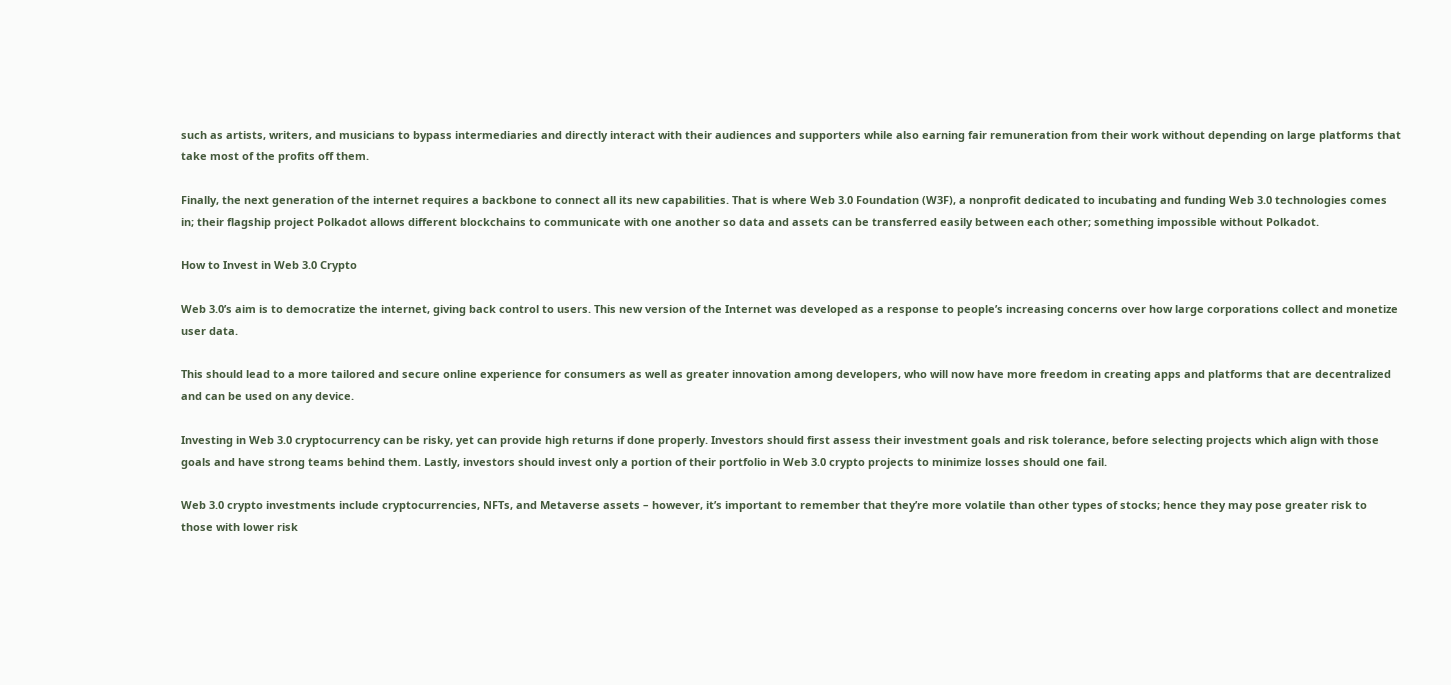such as artists, writers, and musicians to bypass intermediaries and directly interact with their audiences and supporters while also earning fair remuneration from their work without depending on large platforms that take most of the profits off them.

Finally, the next generation of the internet requires a backbone to connect all its new capabilities. That is where Web 3.0 Foundation (W3F), a nonprofit dedicated to incubating and funding Web 3.0 technologies comes in; their flagship project Polkadot allows different blockchains to communicate with one another so data and assets can be transferred easily between each other; something impossible without Polkadot.

How to Invest in Web 3.0 Crypto

Web 3.0’s aim is to democratize the internet, giving back control to users. This new version of the Internet was developed as a response to people’s increasing concerns over how large corporations collect and monetize user data.

This should lead to a more tailored and secure online experience for consumers as well as greater innovation among developers, who will now have more freedom in creating apps and platforms that are decentralized and can be used on any device.

Investing in Web 3.0 cryptocurrency can be risky, yet can provide high returns if done properly. Investors should first assess their investment goals and risk tolerance, before selecting projects which align with those goals and have strong teams behind them. Lastly, investors should invest only a portion of their portfolio in Web 3.0 crypto projects to minimize losses should one fail.

Web 3.0 crypto investments include cryptocurrencies, NFTs, and Metaverse assets – however, it’s important to remember that they’re more volatile than other types of stocks; hence they may pose greater risk to those with lower risk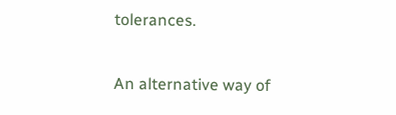tolerances.

An alternative way of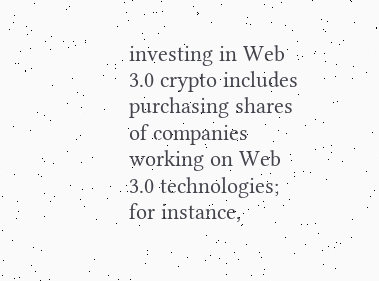investing in Web 3.0 crypto includes purchasing shares of companies working on Web 3.0 technologies; for instance,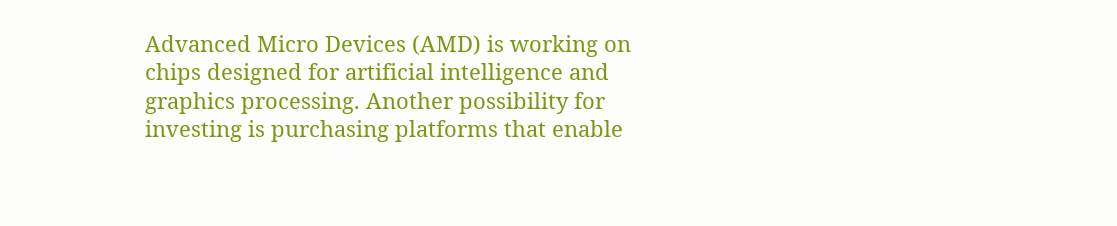Advanced Micro Devices (AMD) is working on chips designed for artificial intelligence and graphics processing. Another possibility for investing is purchasing platforms that enable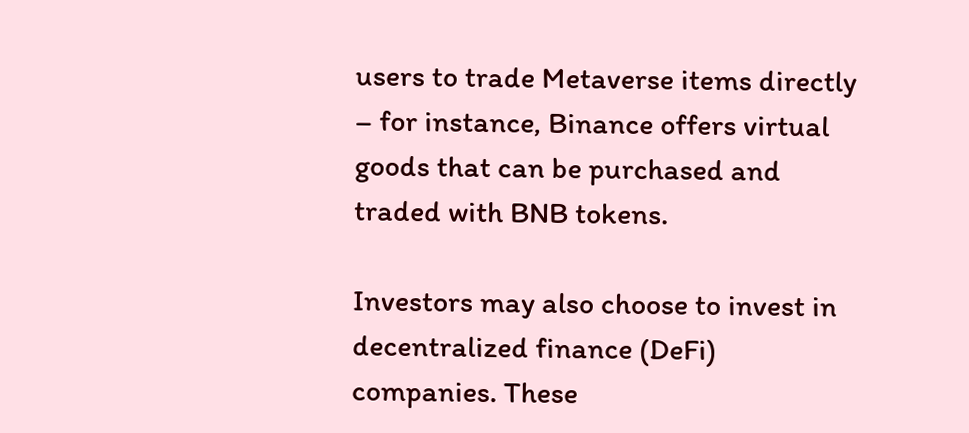users to trade Metaverse items directly – for instance, Binance offers virtual goods that can be purchased and traded with BNB tokens.

Investors may also choose to invest in decentralized finance (DeFi) companies. These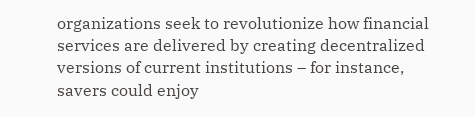organizations seek to revolutionize how financial services are delivered by creating decentralized versions of current institutions – for instance, savers could enjoy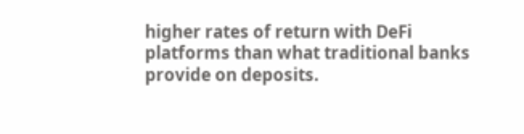higher rates of return with DeFi platforms than what traditional banks provide on deposits.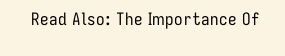Read Also: The Importance Of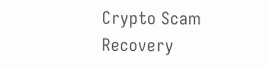Crypto Scam Recovery